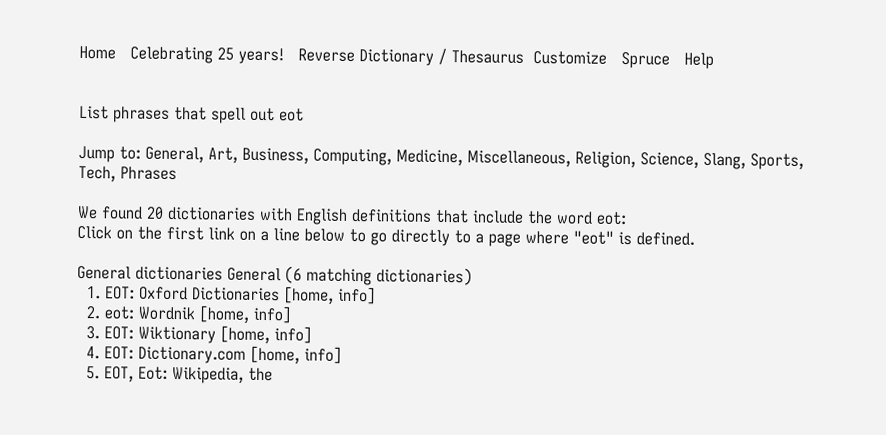Home   Celebrating 25 years!   Reverse Dictionary / Thesaurus  Customize   Spruce   Help


List phrases that spell out eot

Jump to: General, Art, Business, Computing, Medicine, Miscellaneous, Religion, Science, Slang, Sports, Tech, Phrases

We found 20 dictionaries with English definitions that include the word eot:
Click on the first link on a line below to go directly to a page where "eot" is defined.

General dictionaries General (6 matching dictionaries)
  1. EOT: Oxford Dictionaries [home, info]
  2. eot: Wordnik [home, info]
  3. EOT: Wiktionary [home, info]
  4. EOT: Dictionary.com [home, info]
  5. EOT, Eot: Wikipedia, the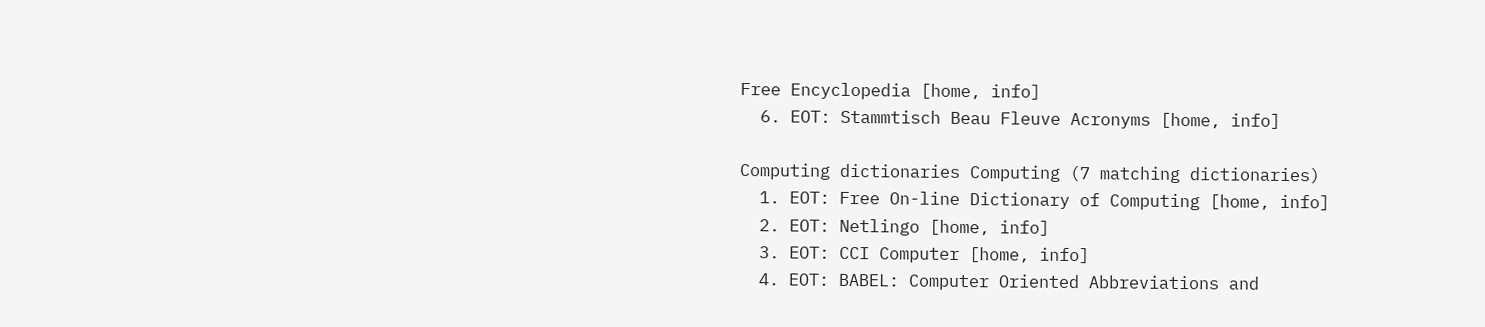Free Encyclopedia [home, info]
  6. EOT: Stammtisch Beau Fleuve Acronyms [home, info]

Computing dictionaries Computing (7 matching dictionaries)
  1. EOT: Free On-line Dictionary of Computing [home, info]
  2. EOT: Netlingo [home, info]
  3. EOT: CCI Computer [home, info]
  4. EOT: BABEL: Computer Oriented Abbreviations and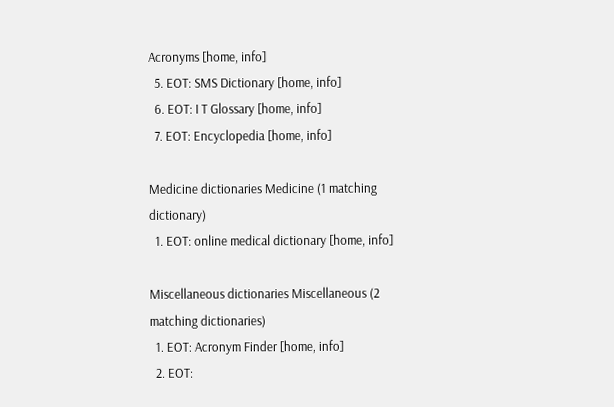Acronyms [home, info]
  5. EOT: SMS Dictionary [home, info]
  6. EOT: I T Glossary [home, info]
  7. EOT: Encyclopedia [home, info]

Medicine dictionaries Medicine (1 matching dictionary)
  1. EOT: online medical dictionary [home, info]

Miscellaneous dictionaries Miscellaneous (2 matching dictionaries)
  1. EOT: Acronym Finder [home, info]
  2. EOT: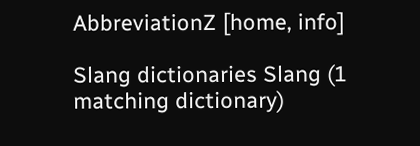AbbreviationZ [home, info]

Slang dictionaries Slang (1 matching dictionary)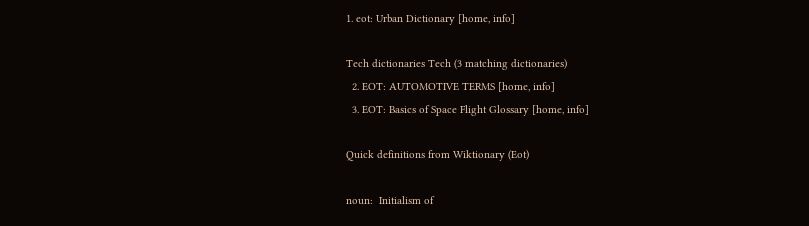1. eot: Urban Dictionary [home, info]

Tech dictionaries Tech (3 matching dictionaries)
  2. EOT: AUTOMOTIVE TERMS [home, info]
  3. EOT: Basics of Space Flight Glossary [home, info]

Quick definitions from Wiktionary (Eot)

noun:  Initialism of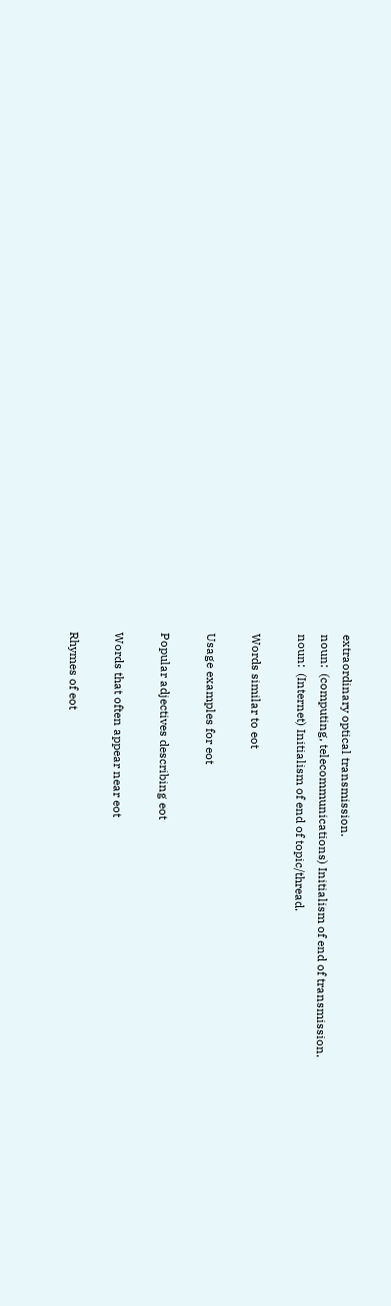extraordinary optical transmission.
noun:  (computing, telecommunications) Initialism of end of transmission.
noun:  (Internet) Initialism of end of topic/thread.

Words similar to eot

Usage examples for eot

Popular adjectives describing eot

Words that often appear near eot

Rhymes of eot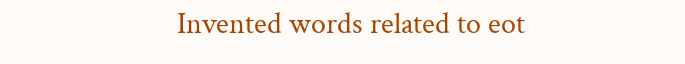Invented words related to eot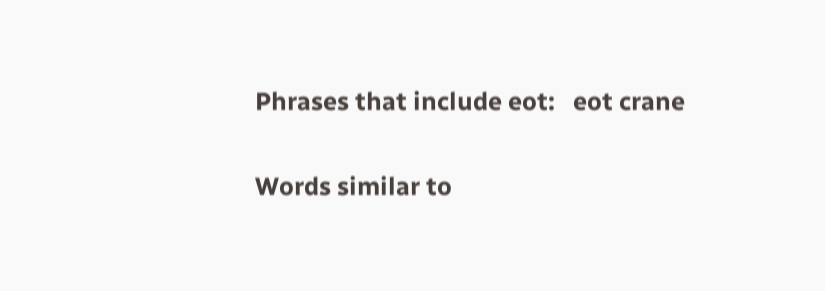Phrases that include eot:   eot crane

Words similar to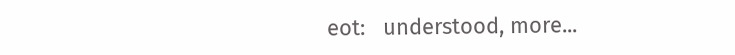eot:   understood, more...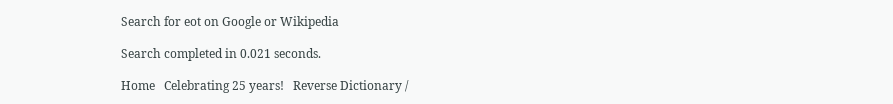Search for eot on Google or Wikipedia

Search completed in 0.021 seconds.

Home   Celebrating 25 years!   Reverse Dictionary /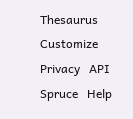Thesaurus  Customize  Privacy   API   Spruce   Help